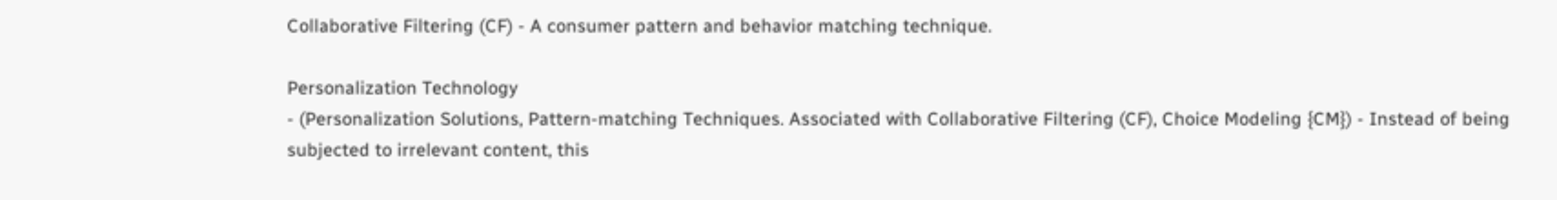Collaborative Filtering (CF) - A consumer pattern and behavior matching technique.

Personalization Technology
- (Personalization Solutions, Pattern-matching Techniques. Associated with Collaborative Filtering (CF), Choice Modeling {CM}) - Instead of being subjected to irrelevant content, this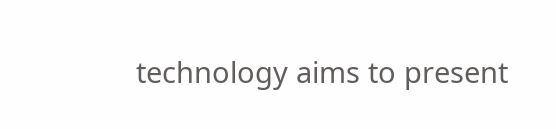technology aims to present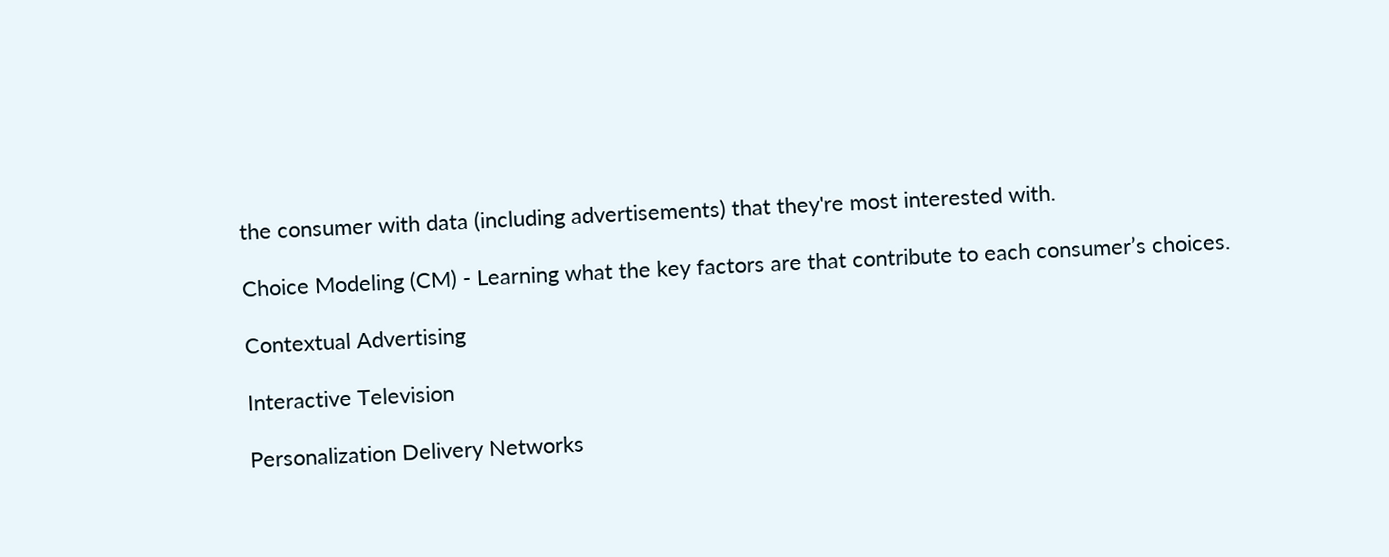the consumer with data (including advertisements) that they're most interested with.

Choice Modeling (CM) - Learning what the key factors are that contribute to each consumer’s choices.

Contextual Advertising

Interactive Television

Personalization Delivery Networks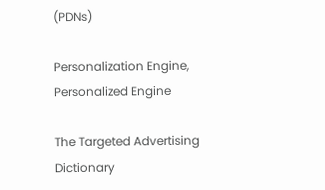(PDNs)

Personalization Engine, Personalized Engine

The Targeted Advertising Dictionary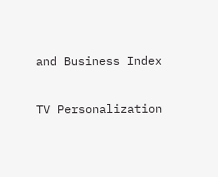and Business Index

TV Personalization